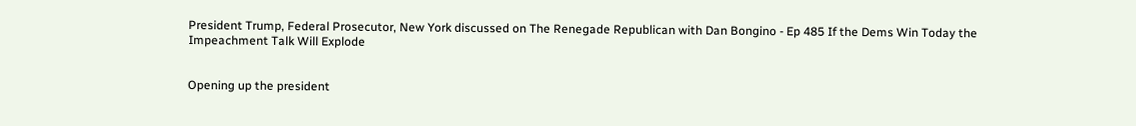President Trump, Federal Prosecutor, New York discussed on The Renegade Republican with Dan Bongino - Ep 485 If the Dems Win Today the Impeachment Talk Will Explode


Opening up the president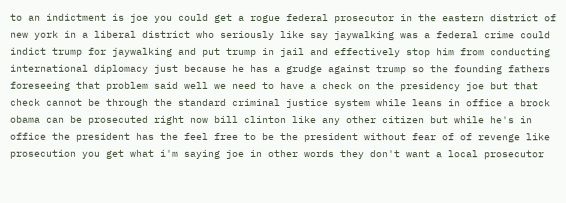to an indictment is joe you could get a rogue federal prosecutor in the eastern district of new york in a liberal district who seriously like say jaywalking was a federal crime could indict trump for jaywalking and put trump in jail and effectively stop him from conducting international diplomacy just because he has a grudge against trump so the founding fathers foreseeing that problem said well we need to have a check on the presidency joe but that check cannot be through the standard criminal justice system while leans in office a brock obama can be prosecuted right now bill clinton like any other citizen but while he's in office the president has the feel free to be the president without fear of of revenge like prosecution you get what i'm saying joe in other words they don't want a local prosecutor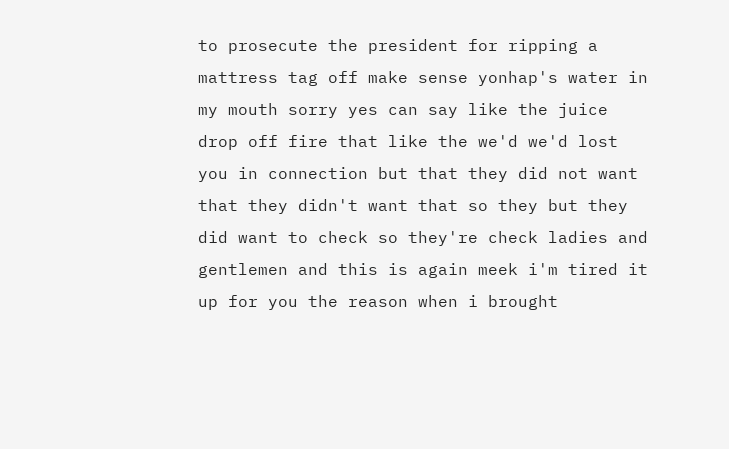to prosecute the president for ripping a mattress tag off make sense yonhap's water in my mouth sorry yes can say like the juice drop off fire that like the we'd we'd lost you in connection but that they did not want that they didn't want that so they but they did want to check so they're check ladies and gentlemen and this is again meek i'm tired it up for you the reason when i brought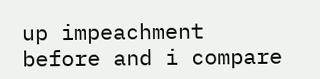up impeachment before and i compare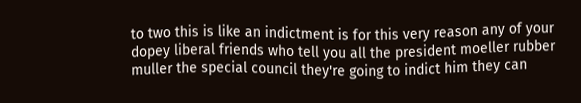to two this is like an indictment is for this very reason any of your dopey liberal friends who tell you all the president moeller rubber muller the special council they're going to indict him they can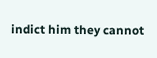indict him they cannot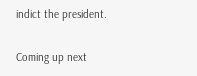indict the president.

Coming up next